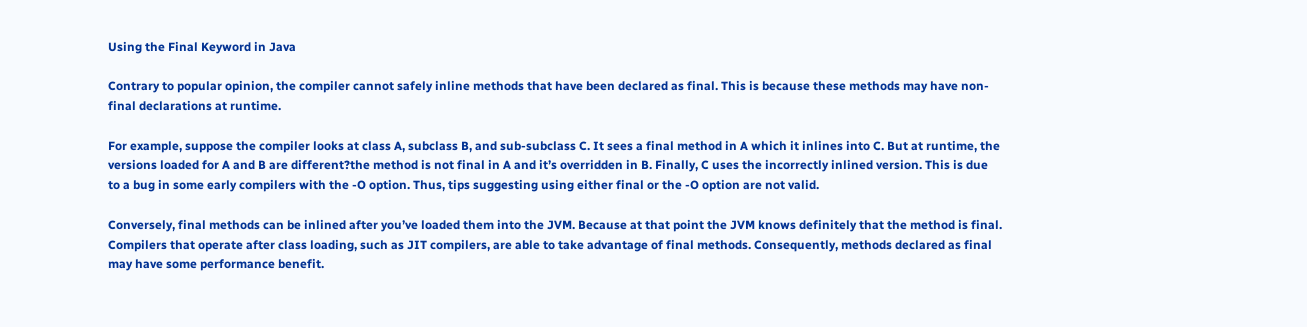Using the Final Keyword in Java

Contrary to popular opinion, the compiler cannot safely inline methods that have been declared as final. This is because these methods may have non-final declarations at runtime.

For example, suppose the compiler looks at class A, subclass B, and sub-subclass C. It sees a final method in A which it inlines into C. But at runtime, the versions loaded for A and B are different?the method is not final in A and it’s overridden in B. Finally, C uses the incorrectly inlined version. This is due to a bug in some early compilers with the -O option. Thus, tips suggesting using either final or the -O option are not valid.

Conversely, final methods can be inlined after you’ve loaded them into the JVM. Because at that point the JVM knows definitely that the method is final. Compilers that operate after class loading, such as JIT compilers, are able to take advantage of final methods. Consequently, methods declared as final may have some performance benefit.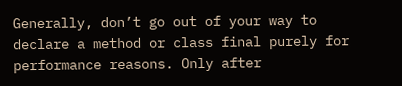Generally, don’t go out of your way to declare a method or class final purely for performance reasons. Only after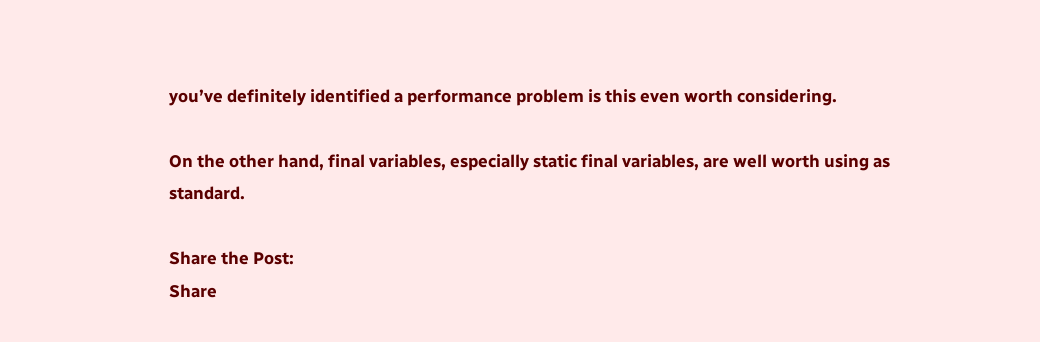you’ve definitely identified a performance problem is this even worth considering.

On the other hand, final variables, especially static final variables, are well worth using as standard.

Share the Post:
Share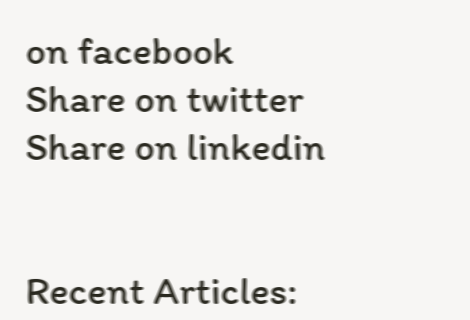on facebook
Share on twitter
Share on linkedin


Recent Articles: